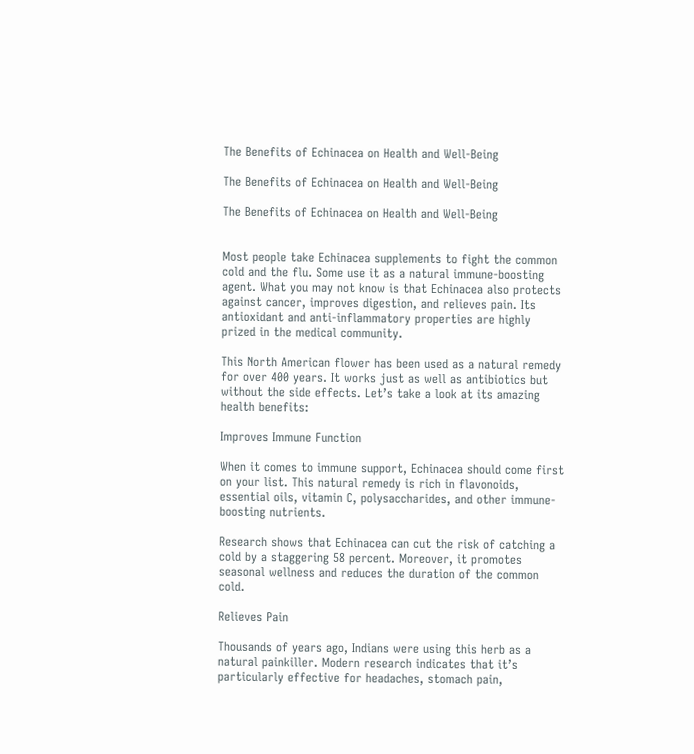The Benefits of Echinacea on Health and Well-Being

The Benefits of Echinacea on Health and Well-Being

The Benefits of Echinacea on Health and Well-Being


Most people take Echinacea supplements to fight the common cold and the flu. Some use it as a natural immune-boosting agent. What you may not know is that Echinacea also protects against cancer, improves digestion, and relieves pain. Its antioxidant and anti-inflammatory properties are highly prized in the medical community.

This North American flower has been used as a natural remedy for over 400 years. It works just as well as antibiotics but without the side effects. Let’s take a look at its amazing health benefits:

Improves Immune Function

When it comes to immune support, Echinacea should come first on your list. This natural remedy is rich in flavonoids, essential oils, vitamin C, polysaccharides, and other immune-boosting nutrients.

Research shows that Echinacea can cut the risk of catching a cold by a staggering 58 percent. Moreover, it promotes seasonal wellness and reduces the duration of the common cold.

Relieves Pain

Thousands of years ago, Indians were using this herb as a natural painkiller. Modern research indicates that it’s particularly effective for headaches, stomach pain,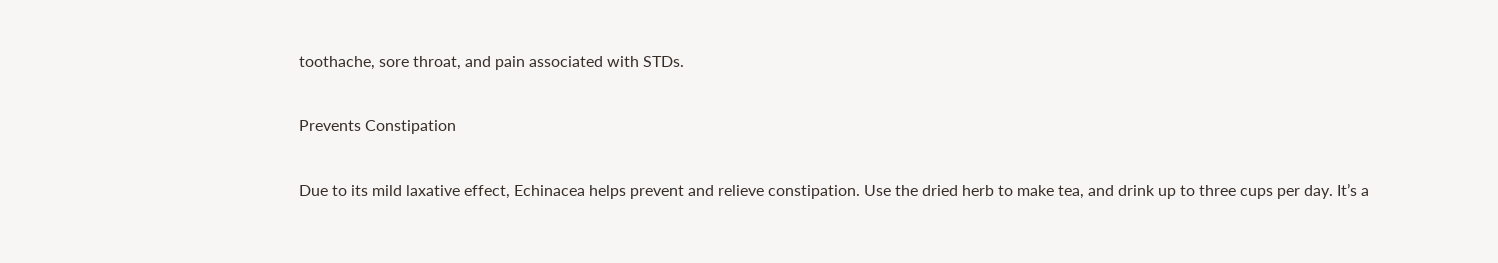toothache, sore throat, and pain associated with STDs.

Prevents Constipation

Due to its mild laxative effect, Echinacea helps prevent and relieve constipation. Use the dried herb to make tea, and drink up to three cups per day. It’s a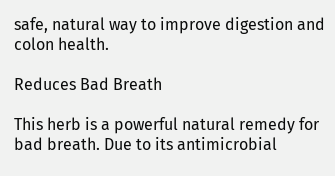safe, natural way to improve digestion and colon health.

Reduces Bad Breath

This herb is a powerful natural remedy for bad breath. Due to its antimicrobial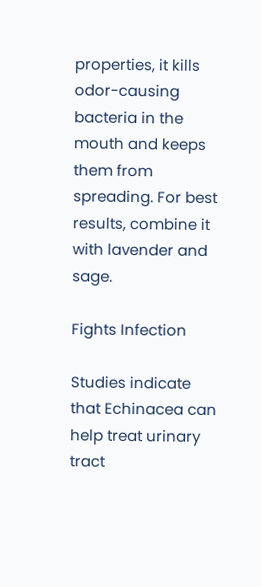properties, it kills odor-causing bacteria in the mouth and keeps them from spreading. For best results, combine it with lavender and sage.

Fights Infection

Studies indicate that Echinacea can help treat urinary tract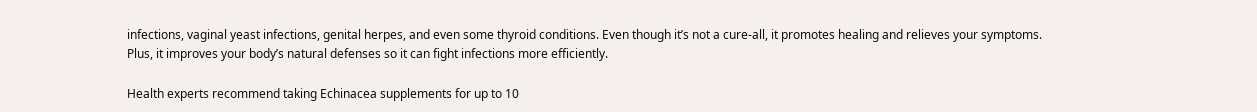infections, vaginal yeast infections, genital herpes, and even some thyroid conditions. Even though it’s not a cure-all, it promotes healing and relieves your symptoms. Plus, it improves your body’s natural defenses so it can fight infections more efficiently.

Health experts recommend taking Echinacea supplements for up to 10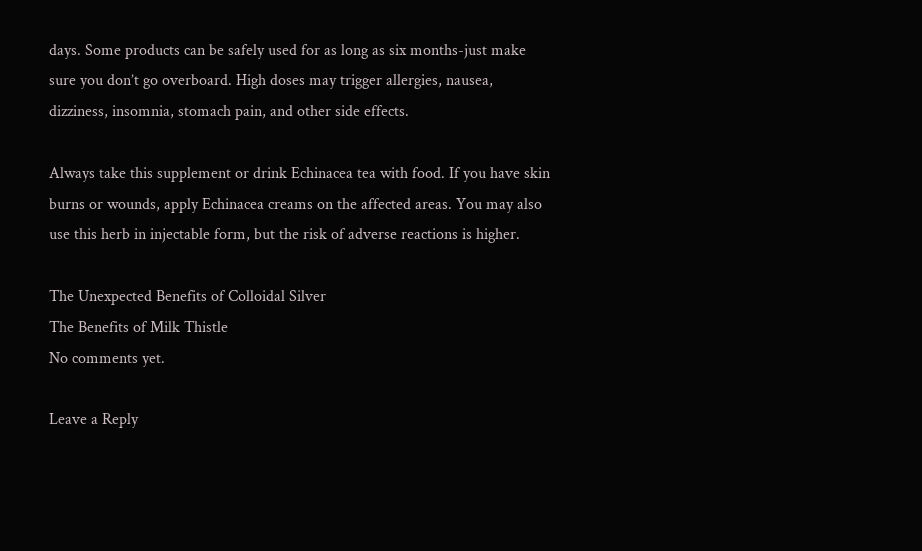days. Some products can be safely used for as long as six months-just make sure you don’t go overboard. High doses may trigger allergies, nausea, dizziness, insomnia, stomach pain, and other side effects.

Always take this supplement or drink Echinacea tea with food. If you have skin burns or wounds, apply Echinacea creams on the affected areas. You may also use this herb in injectable form, but the risk of adverse reactions is higher.

The Unexpected Benefits of Colloidal Silver
The Benefits of Milk Thistle
No comments yet.

Leave a Reply